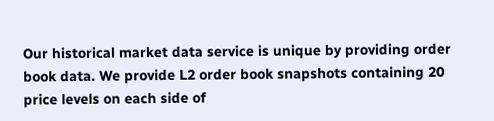Our historical market data service is unique by providing order book data. We provide L2 order book snapshots containing 20 price levels on each side of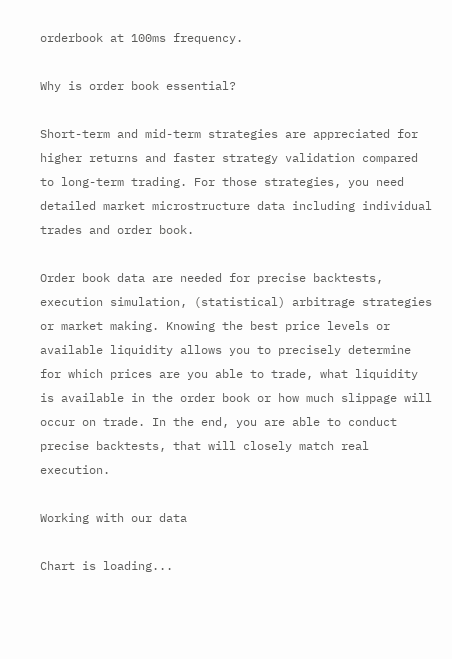orderbook at 100ms frequency.

Why is order book essential?

Short-term and mid-term strategies are appreciated for higher returns and faster strategy validation compared to long-term trading. For those strategies, you need detailed market microstructure data including individual trades and order book.

Order book data are needed for precise backtests, execution simulation, (statistical) arbitrage strategies or market making. Knowing the best price levels or available liquidity allows you to precisely determine for which prices are you able to trade, what liquidity is available in the order book or how much slippage will occur on trade. In the end, you are able to conduct precise backtests, that will closely match real execution.

Working with our data

Chart is loading...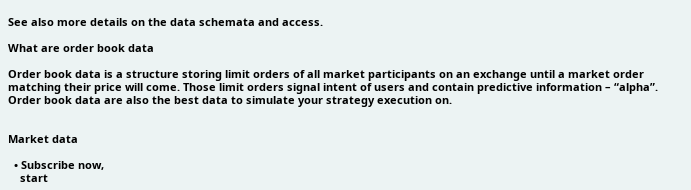See also more details on the data schemata and access.

What are order book data

Order book data is a structure storing limit orders of all market participants on an exchange until a market order matching their price will come. Those limit orders signal intent of users and contain predictive information – “alpha”. Order book data are also the best data to simulate your strategy execution on.


Market data

  • Subscribe now,
    start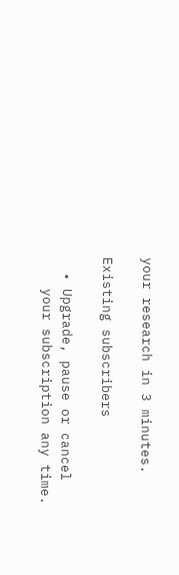your research in 3 minutes.

Existing subscribers

  • Upgrade, pause or cancel
    your subscription any time.